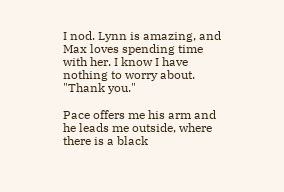I nod. Lynn is amazing, and Max loves spending time with her. I know I have nothing to worry about. "Thank you."

Pace offers me his arm and he leads me outside, where there is a black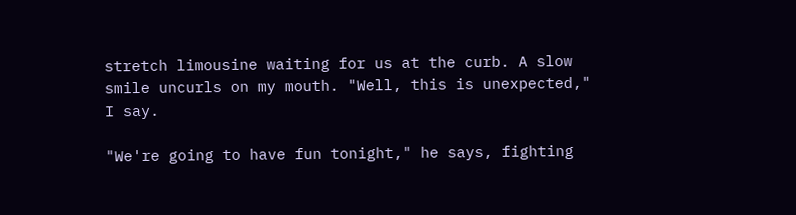stretch limousine waiting for us at the curb. A slow smile uncurls on my mouth. "Well, this is unexpected," I say.

"We're going to have fun tonight," he says, fighting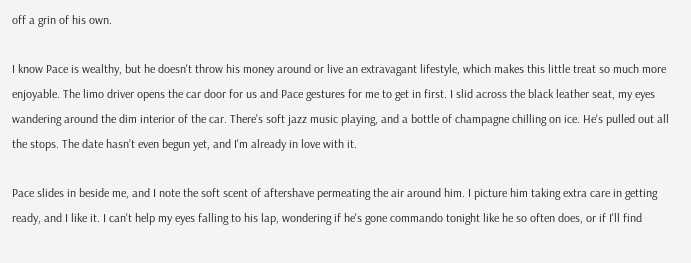off a grin of his own.

I know Pace is wealthy, but he doesn't throw his money around or live an extravagant lifestyle, which makes this little treat so much more enjoyable. The limo driver opens the car door for us and Pace gestures for me to get in first. I slid across the black leather seat, my eyes wandering around the dim interior of the car. There's soft jazz music playing, and a bottle of champagne chilling on ice. He's pulled out all the stops. The date hasn’t even begun yet, and I'm already in love with it.

Pace slides in beside me, and I note the soft scent of aftershave permeating the air around him. I picture him taking extra care in getting ready, and I like it. I can't help my eyes falling to his lap, wondering if he's gone commando tonight like he so often does, or if I'll find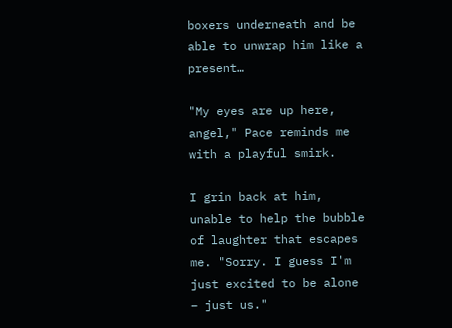boxers underneath and be able to unwrap him like a present…

"My eyes are up here, angel," Pace reminds me with a playful smirk.

I grin back at him, unable to help the bubble of laughter that escapes me. "Sorry. I guess I'm just excited to be alone – just us."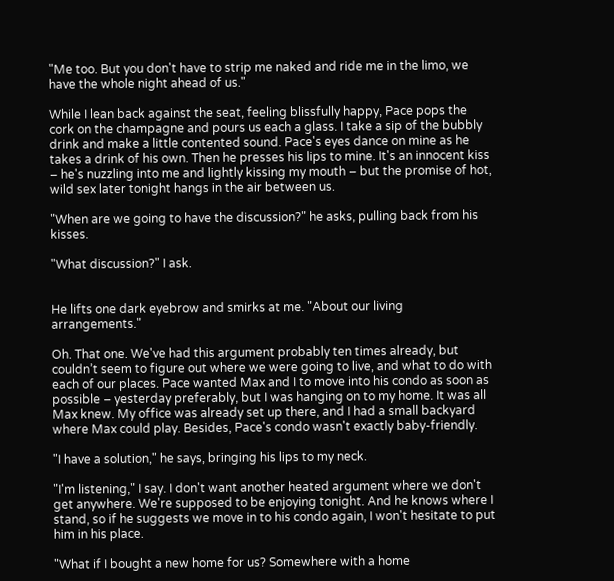"Me too. But you don't have to strip me naked and ride me in the limo, we have the whole night ahead of us."

While I lean back against the seat, feeling blissfully happy, Pace pops the cork on the champagne and pours us each a glass. I take a sip of the bubbly drink and make a little contented sound. Pace's eyes dance on mine as he takes a drink of his own. Then he presses his lips to mine. It's an innocent kiss – he's nuzzling into me and lightly kissing my mouth – but the promise of hot, wild sex later tonight hangs in the air between us.

"When are we going to have the discussion?" he asks, pulling back from his kisses.

"What discussion?" I ask.


He lifts one dark eyebrow and smirks at me. "About our living arrangements."

Oh. That one. We've had this argument probably ten times already, but couldn’t seem to figure out where we were going to live, and what to do with each of our places. Pace wanted Max and I to move into his condo as soon as possible – yesterday preferably, but I was hanging on to my home. It was all Max knew. My office was already set up there, and I had a small backyard where Max could play. Besides, Pace's condo wasn't exactly baby-friendly.

"I have a solution," he says, bringing his lips to my neck.

"I'm listening," I say. I don't want another heated argument where we don't get anywhere. We're supposed to be enjoying tonight. And he knows where I stand, so if he suggests we move in to his condo again, I won't hesitate to put him in his place.

"What if I bought a new home for us? Somewhere with a home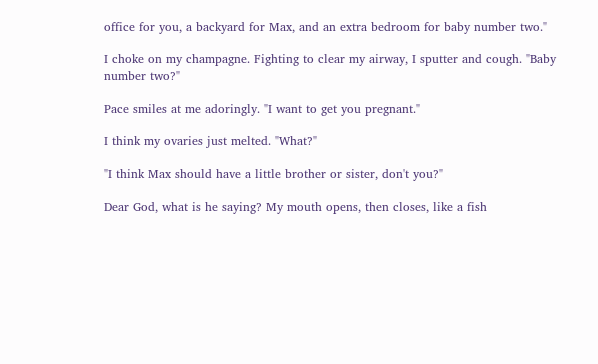office for you, a backyard for Max, and an extra bedroom for baby number two."

I choke on my champagne. Fighting to clear my airway, I sputter and cough. "Baby number two?"

Pace smiles at me adoringly. "I want to get you pregnant."

I think my ovaries just melted. "What?"

"I think Max should have a little brother or sister, don't you?"

Dear God, what is he saying? My mouth opens, then closes, like a fish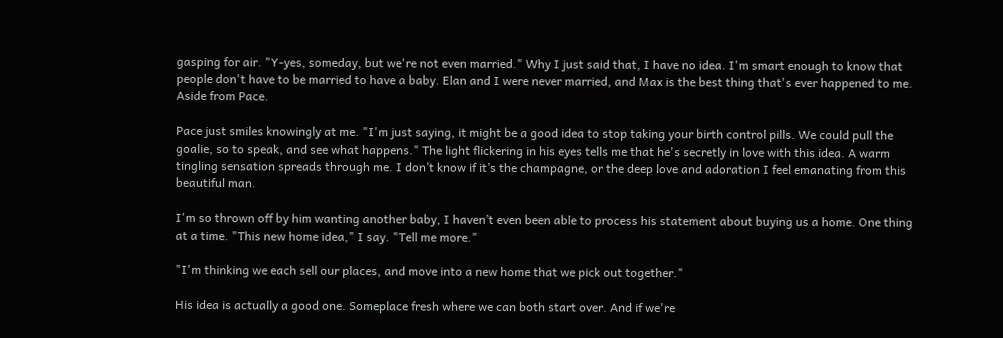gasping for air. "Y-yes, someday, but we're not even married." Why I just said that, I have no idea. I'm smart enough to know that people don't have to be married to have a baby. Elan and I were never married, and Max is the best thing that's ever happened to me. Aside from Pace.

Pace just smiles knowingly at me. "I'm just saying, it might be a good idea to stop taking your birth control pills. We could pull the goalie, so to speak, and see what happens." The light flickering in his eyes tells me that he's secretly in love with this idea. A warm tingling sensation spreads through me. I don’t know if it’s the champagne, or the deep love and adoration I feel emanating from this beautiful man.

I'm so thrown off by him wanting another baby, I haven’t even been able to process his statement about buying us a home. One thing at a time. "This new home idea," I say. "Tell me more."

"I'm thinking we each sell our places, and move into a new home that we pick out together."

His idea is actually a good one. Someplace fresh where we can both start over. And if we're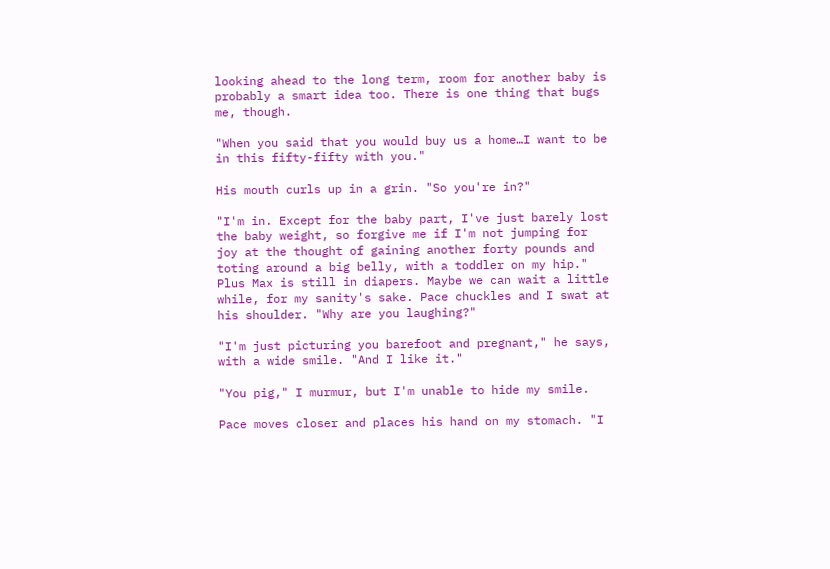looking ahead to the long term, room for another baby is probably a smart idea too. There is one thing that bugs me, though.

"When you said that you would buy us a home…I want to be in this fifty-fifty with you."

His mouth curls up in a grin. "So you're in?"

"I'm in. Except for the baby part, I've just barely lost the baby weight, so forgive me if I'm not jumping for joy at the thought of gaining another forty pounds and toting around a big belly, with a toddler on my hip." Plus Max is still in diapers. Maybe we can wait a little while, for my sanity's sake. Pace chuckles and I swat at his shoulder. "Why are you laughing?"

"I'm just picturing you barefoot and pregnant," he says, with a wide smile. "And I like it."

"You pig," I murmur, but I'm unable to hide my smile.

Pace moves closer and places his hand on my stomach. "I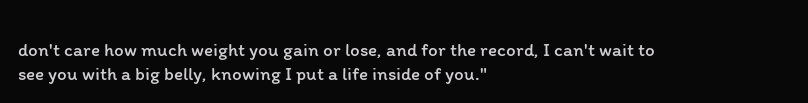don't care how much weight you gain or lose, and for the record, I can't wait to see you with a big belly, knowing I put a life inside of you."